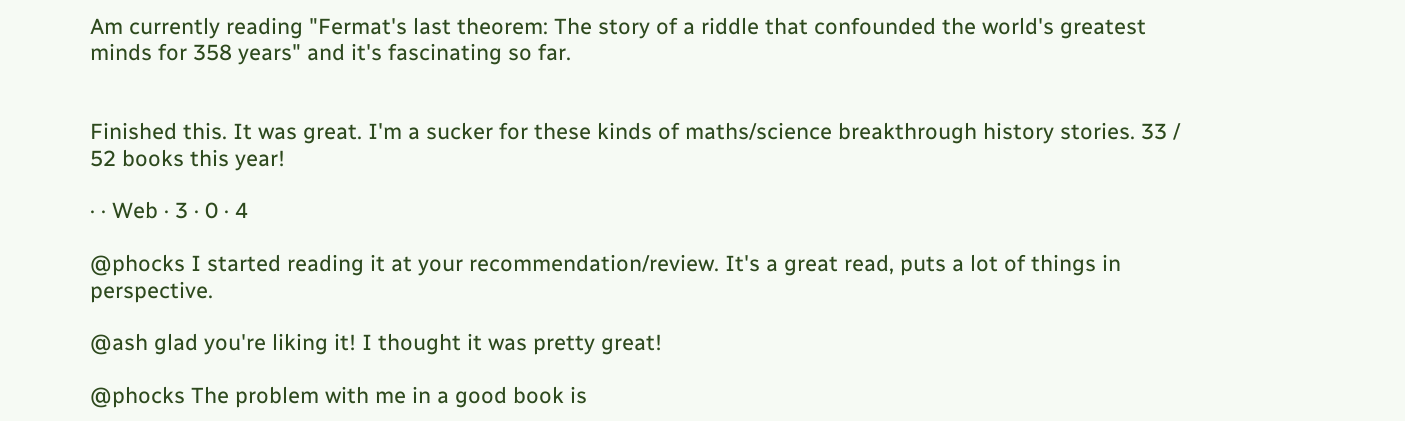Am currently reading "Fermat's last theorem: The story of a riddle that confounded the world's greatest minds for 358 years" and it's fascinating so far.


Finished this. It was great. I'm a sucker for these kinds of maths/science breakthrough history stories. 33 / 52 books this year!

· · Web · 3 · 0 · 4

@phocks I started reading it at your recommendation/review. It's a great read, puts a lot of things in perspective.

@ash glad you're liking it! I thought it was pretty great!

@phocks The problem with me in a good book is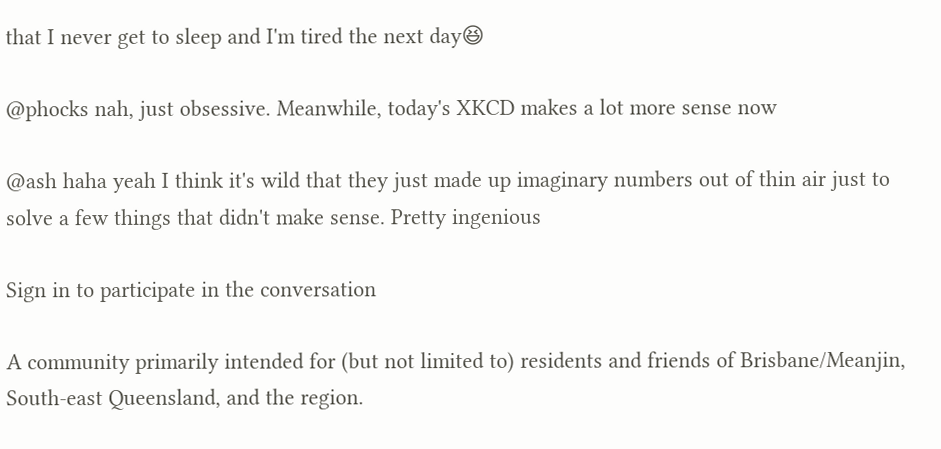that I never get to sleep and I'm tired the next day😆

@phocks nah, just obsessive. Meanwhile, today's XKCD makes a lot more sense now

@ash haha yeah I think it's wild that they just made up imaginary numbers out of thin air just to solve a few things that didn't make sense. Pretty ingenious

Sign in to participate in the conversation

A community primarily intended for (but not limited to) residents and friends of Brisbane/Meanjin, South-east Queensland, and the region.